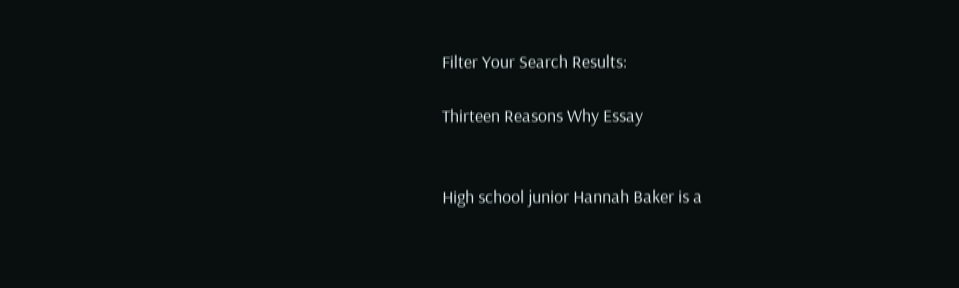Filter Your Search Results:

Thirteen Reasons Why Essay


High school junior Hannah Baker is a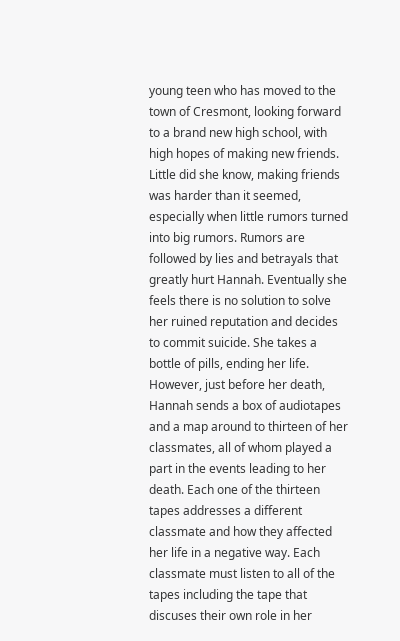young teen who has moved to the town of Cresmont, looking forward to a brand new high school, with high hopes of making new friends. Little did she know, making friends was harder than it seemed, especially when little rumors turned into big rumors. Rumors are followed by lies and betrayals that greatly hurt Hannah. Eventually she feels there is no solution to solve her ruined reputation and decides to commit suicide. She takes a bottle of pills, ending her life. However, just before her death, Hannah sends a box of audiotapes and a map around to thirteen of her classmates, all of whom played a part in the events leading to her death. Each one of the thirteen tapes addresses a different classmate and how they affected her life in a negative way. Each classmate must listen to all of the tapes including the tape that discuses their own role in her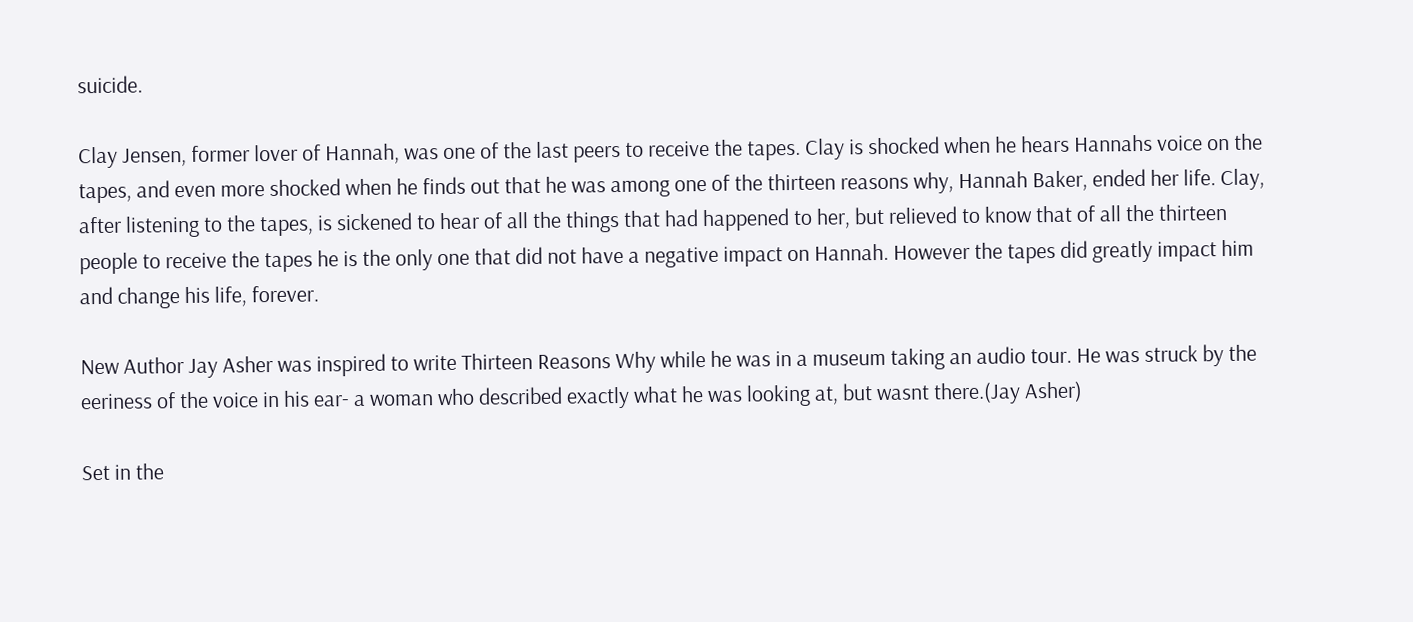suicide.

Clay Jensen, former lover of Hannah, was one of the last peers to receive the tapes. Clay is shocked when he hears Hannahs voice on the tapes, and even more shocked when he finds out that he was among one of the thirteen reasons why, Hannah Baker, ended her life. Clay, after listening to the tapes, is sickened to hear of all the things that had happened to her, but relieved to know that of all the thirteen people to receive the tapes he is the only one that did not have a negative impact on Hannah. However the tapes did greatly impact him and change his life, forever.

New Author Jay Asher was inspired to write Thirteen Reasons Why while he was in a museum taking an audio tour. He was struck by the eeriness of the voice in his ear- a woman who described exactly what he was looking at, but wasnt there.(Jay Asher)

Set in the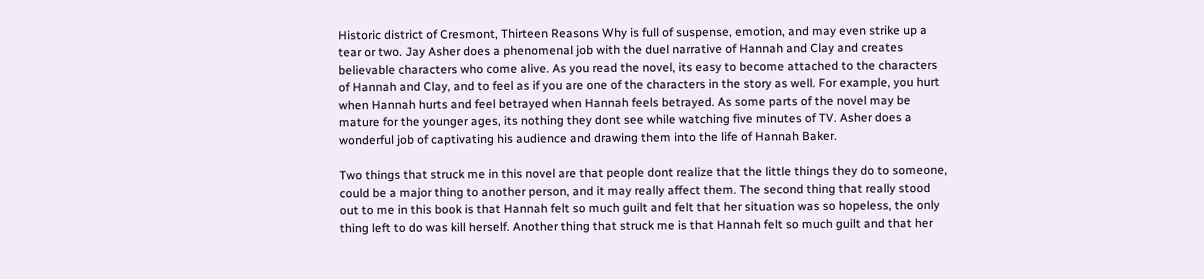Historic district of Cresmont, Thirteen Reasons Why is full of suspense, emotion, and may even strike up a tear or two. Jay Asher does a phenomenal job with the duel narrative of Hannah and Clay and creates believable characters who come alive. As you read the novel, its easy to become attached to the characters of Hannah and Clay, and to feel as if you are one of the characters in the story as well. For example, you hurt when Hannah hurts and feel betrayed when Hannah feels betrayed. As some parts of the novel may be mature for the younger ages, its nothing they dont see while watching five minutes of TV. Asher does a wonderful job of captivating his audience and drawing them into the life of Hannah Baker.

Two things that struck me in this novel are that people dont realize that the little things they do to someone, could be a major thing to another person, and it may really affect them. The second thing that really stood out to me in this book is that Hannah felt so much guilt and felt that her situation was so hopeless, the only thing left to do was kill herself. Another thing that struck me is that Hannah felt so much guilt and that her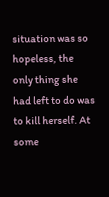situation was so hopeless, the only thing she had left to do was to kill herself. At some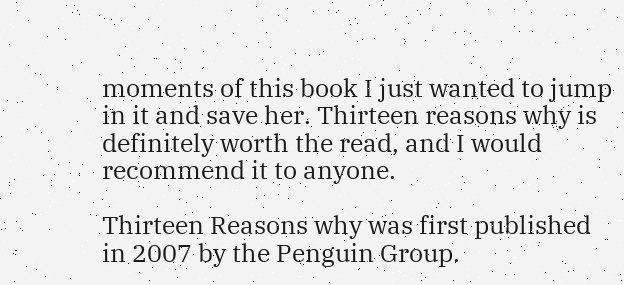moments of this book I just wanted to jump in it and save her. Thirteen reasons why is definitely worth the read, and I would recommend it to anyone.

Thirteen Reasons why was first published in 2007 by the Penguin Group.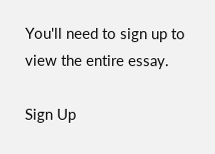You'll need to sign up to view the entire essay.

Sign Up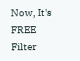Now, It's FREE
Filter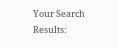Your Search Results: